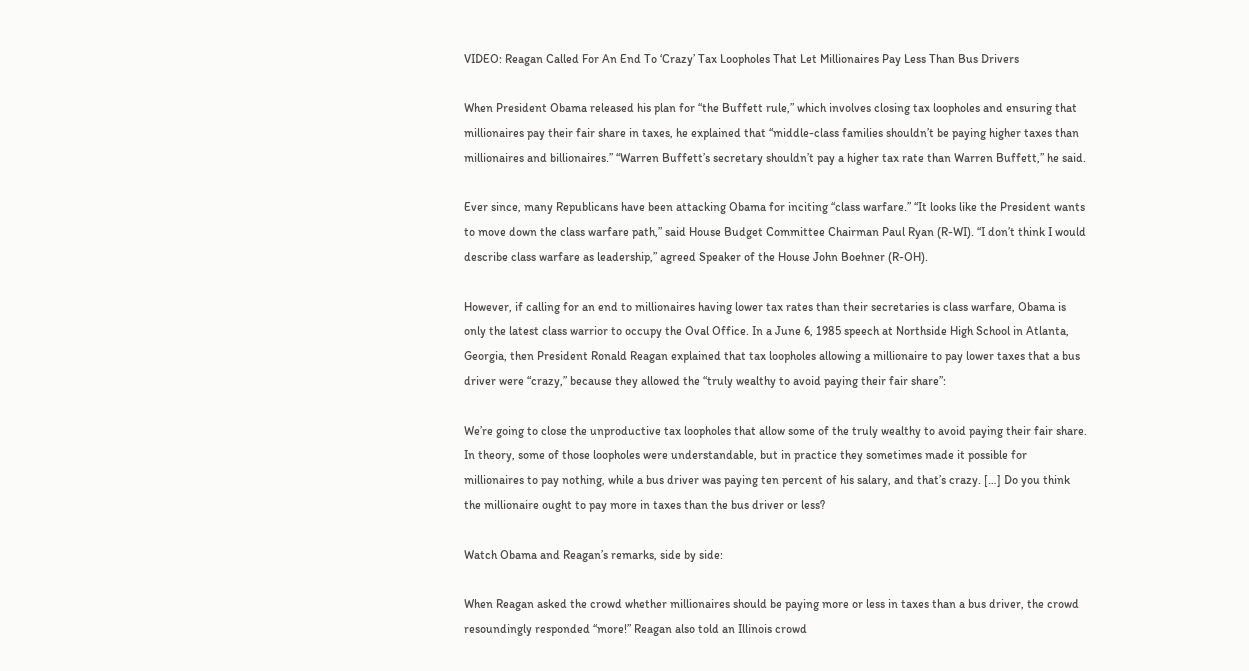VIDEO: Reagan Called For An End To ‘Crazy’ Tax Loopholes That Let Millionaires Pay Less Than Bus Drivers

When President Obama released his plan for “the Buffett rule,” which involves closing tax loopholes and ensuring that millionaires pay their fair share in taxes, he explained that “middle-class families shouldn’t be paying higher taxes than millionaires and billionaires.” “Warren Buffett’s secretary shouldn’t pay a higher tax rate than Warren Buffett,” he said.

Ever since, many Republicans have been attacking Obama for inciting “class warfare.” “It looks like the President wants to move down the class warfare path,” said House Budget Committee Chairman Paul Ryan (R-WI). “I don’t think I would describe class warfare as leadership,” agreed Speaker of the House John Boehner (R-OH).

However, if calling for an end to millionaires having lower tax rates than their secretaries is class warfare, Obama is only the latest class warrior to occupy the Oval Office. In a June 6, 1985 speech at Northside High School in Atlanta, Georgia, then President Ronald Reagan explained that tax loopholes allowing a millionaire to pay lower taxes that a bus driver were “crazy,” because they allowed the “truly wealthy to avoid paying their fair share”:

We’re going to close the unproductive tax loopholes that allow some of the truly wealthy to avoid paying their fair share. In theory, some of those loopholes were understandable, but in practice they sometimes made it possible for millionaires to pay nothing, while a bus driver was paying ten percent of his salary, and that’s crazy. […] Do you think the millionaire ought to pay more in taxes than the bus driver or less?

Watch Obama and Reagan’s remarks, side by side:

When Reagan asked the crowd whether millionaires should be paying more or less in taxes than a bus driver, the crowd resoundingly responded “more!” Reagan also told an Illinois crowd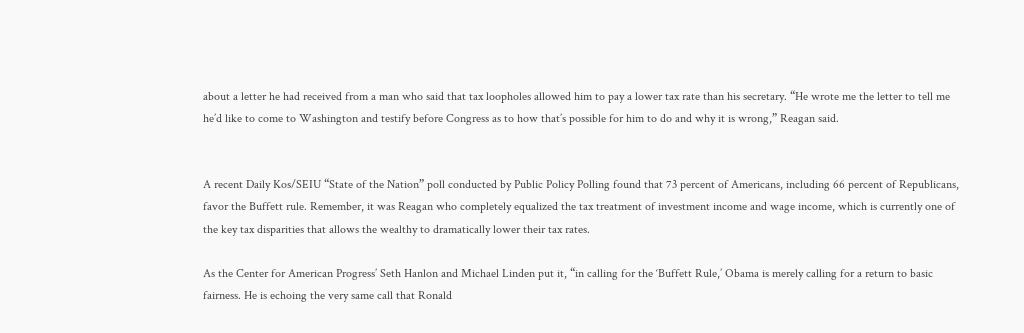about a letter he had received from a man who said that tax loopholes allowed him to pay a lower tax rate than his secretary. “He wrote me the letter to tell me he’d like to come to Washington and testify before Congress as to how that’s possible for him to do and why it is wrong,” Reagan said.


A recent Daily Kos/SEIU “State of the Nation” poll conducted by Public Policy Polling found that 73 percent of Americans, including 66 percent of Republicans, favor the Buffett rule. Remember, it was Reagan who completely equalized the tax treatment of investment income and wage income, which is currently one of the key tax disparities that allows the wealthy to dramatically lower their tax rates.

As the Center for American Progress’ Seth Hanlon and Michael Linden put it, “in calling for the ‘Buffett Rule,’ Obama is merely calling for a return to basic fairness. He is echoing the very same call that Ronald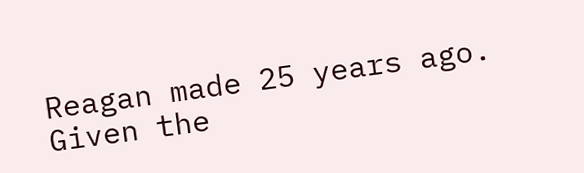Reagan made 25 years ago. Given the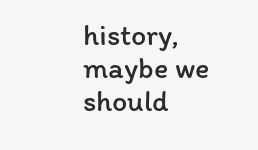history, maybe we should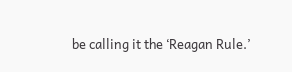be calling it the ‘Reagan Rule.’